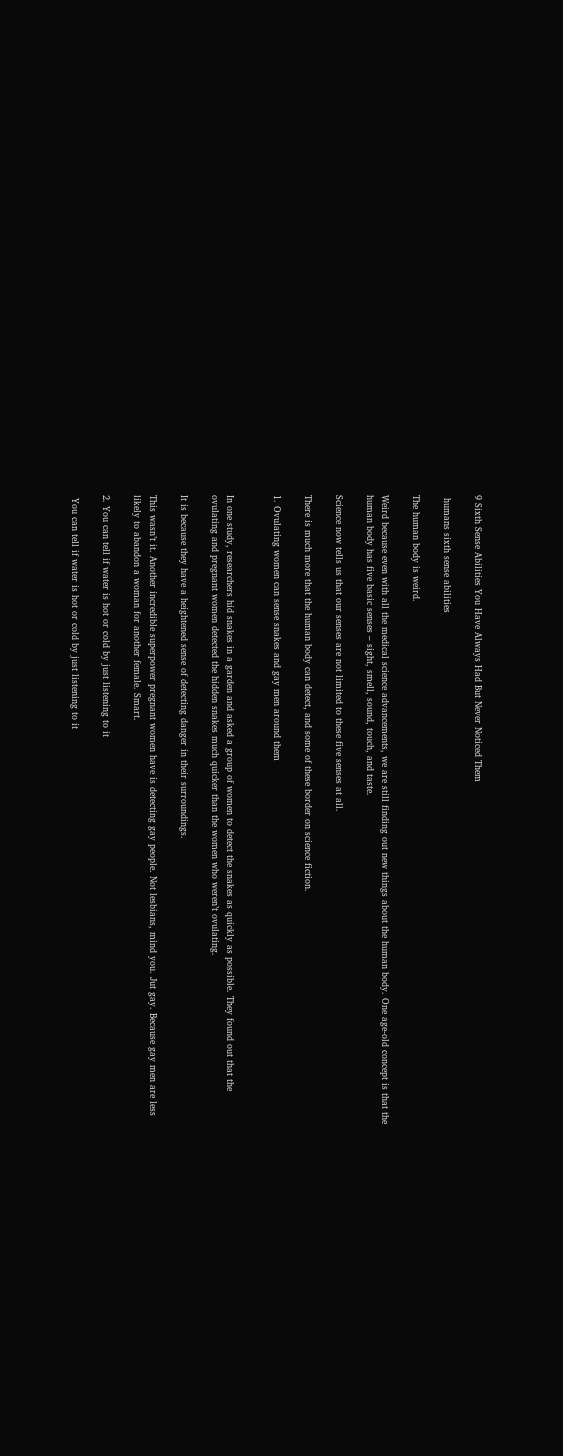9 Sixth Sense Abilities You Have Always Had But Never Noticed Them

 humans sixth sense abilities

The human body is weird.

Weird because even with all the medical science advancements, we are still finding out new things about the human body. One age-old concept is that the human body has five basic senses – sight, smell, sound, touch, and taste.

Science now tells us that our senses are not limited to these five senses at all.

There is much more that the human body can detect, and some of these border on science fiction.

1. Ovulating women can sense snakes and gay men around them


In one study, researchers hid snakes in a garden and asked a group of women to detect the snakes as quickly as possible. They found out that the ovulating and pregnant women detected the hidden snakes much quicker than the women who weren’t ovulating.

It is because they have a heightened sense of detecting danger in their surroundings.

This wasn’t it. Another incredible superpower pregnant women have is detecting gay people. Not lesbians, mind you. Jut gay. Because gay men are less likely to abandon a woman for another female. Smart.

2. You can tell if water is hot or cold by just listening to it

 You can tell if water is hot or cold by just listening to it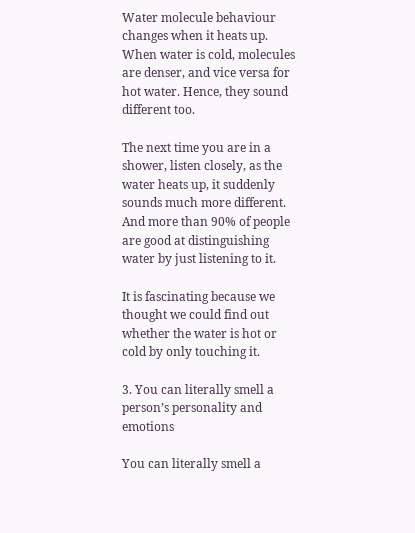Water molecule behaviour changes when it heats up. When water is cold, molecules are denser, and vice versa for hot water. Hence, they sound different too.

The next time you are in a shower, listen closely, as the water heats up, it suddenly sounds much more different. And more than 90% of people are good at distinguishing water by just listening to it.

It is fascinating because we thought we could find out whether the water is hot or cold by only touching it.

3. You can literally smell a person’s personality and emotions

You can literally smell a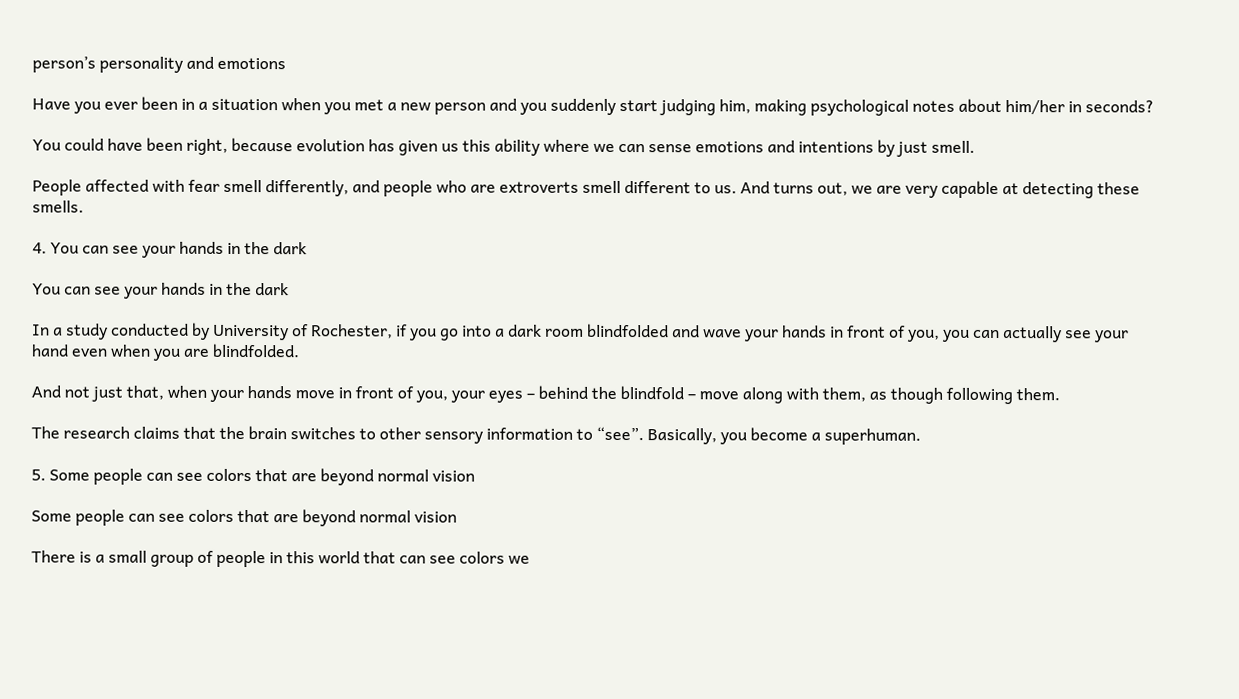person’s personality and emotions

Have you ever been in a situation when you met a new person and you suddenly start judging him, making psychological notes about him/her in seconds?

You could have been right, because evolution has given us this ability where we can sense emotions and intentions by just smell.

People affected with fear smell differently, and people who are extroverts smell different to us. And turns out, we are very capable at detecting these smells.

4. You can see your hands in the dark

You can see your hands in the dark

In a study conducted by University of Rochester, if you go into a dark room blindfolded and wave your hands in front of you, you can actually see your hand even when you are blindfolded.

And not just that, when your hands move in front of you, your eyes – behind the blindfold – move along with them, as though following them.

The research claims that the brain switches to other sensory information to “see”. Basically, you become a superhuman.

5. Some people can see colors that are beyond normal vision

Some people can see colors that are beyond normal vision

There is a small group of people in this world that can see colors we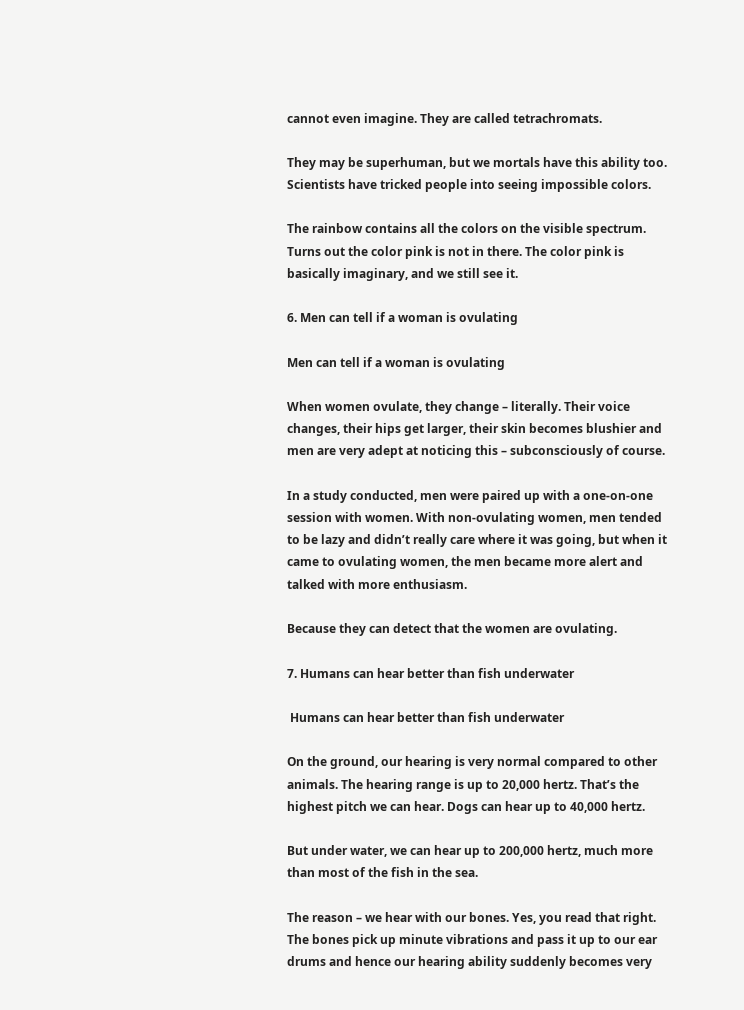cannot even imagine. They are called tetrachromats.

They may be superhuman, but we mortals have this ability too. Scientists have tricked people into seeing impossible colors.

The rainbow contains all the colors on the visible spectrum. Turns out the color pink is not in there. The color pink is basically imaginary, and we still see it.

6. Men can tell if a woman is ovulating

Men can tell if a woman is ovulating

When women ovulate, they change – literally. Their voice changes, their hips get larger, their skin becomes blushier and men are very adept at noticing this – subconsciously of course.

In a study conducted, men were paired up with a one-on-one session with women. With non-ovulating women, men tended to be lazy and didn’t really care where it was going, but when it came to ovulating women, the men became more alert and talked with more enthusiasm.

Because they can detect that the women are ovulating.

7. Humans can hear better than fish underwater

 Humans can hear better than fish underwater

On the ground, our hearing is very normal compared to other animals. The hearing range is up to 20,000 hertz. That’s the highest pitch we can hear. Dogs can hear up to 40,000 hertz.

But under water, we can hear up to 200,000 hertz, much more than most of the fish in the sea.

The reason – we hear with our bones. Yes, you read that right. The bones pick up minute vibrations and pass it up to our ear drums and hence our hearing ability suddenly becomes very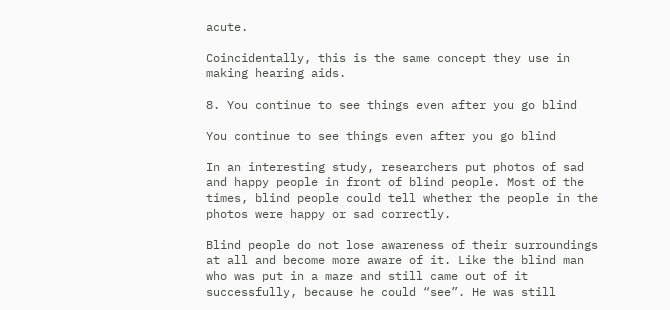acute.

Coincidentally, this is the same concept they use in making hearing aids.

8. You continue to see things even after you go blind

You continue to see things even after you go blind

In an interesting study, researchers put photos of sad and happy people in front of blind people. Most of the times, blind people could tell whether the people in the photos were happy or sad correctly.

Blind people do not lose awareness of their surroundings at all and become more aware of it. Like the blind man who was put in a maze and still came out of it successfully, because he could “see”. He was still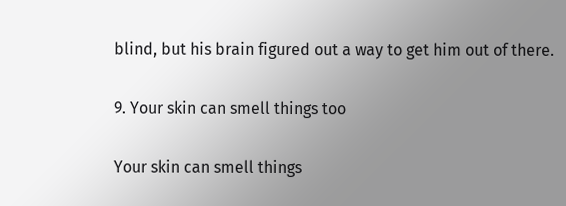blind, but his brain figured out a way to get him out of there.

9. Your skin can smell things too

Your skin can smell things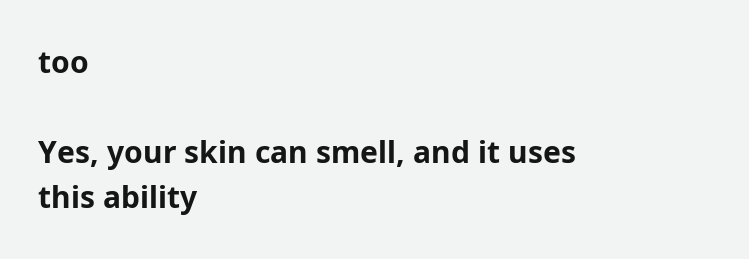too

Yes, your skin can smell, and it uses this ability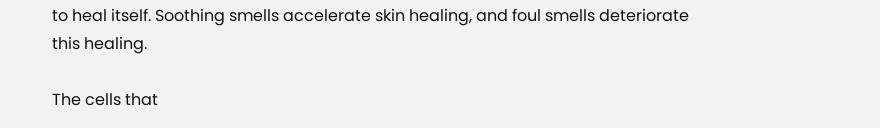to heal itself. Soothing smells accelerate skin healing, and foul smells deteriorate this healing.

The cells that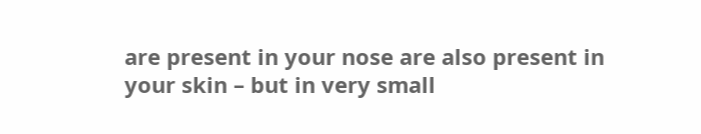are present in your nose are also present in your skin – but in very small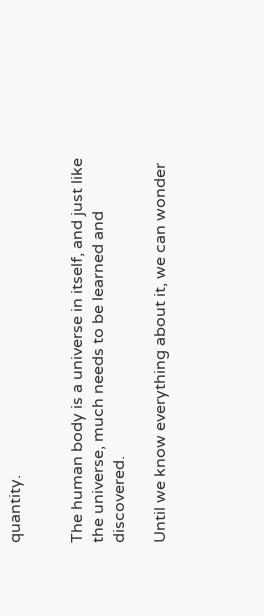quantity.


The human body is a universe in itself, and just like the universe, much needs to be learned and discovered.

Until we know everything about it, we can wonder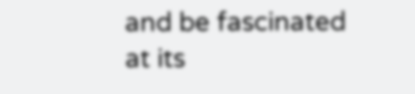and be fascinated at its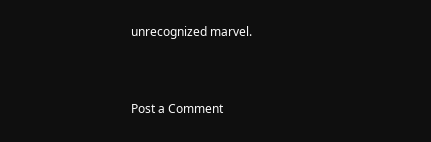unrecognized marvel.


Post a Comment